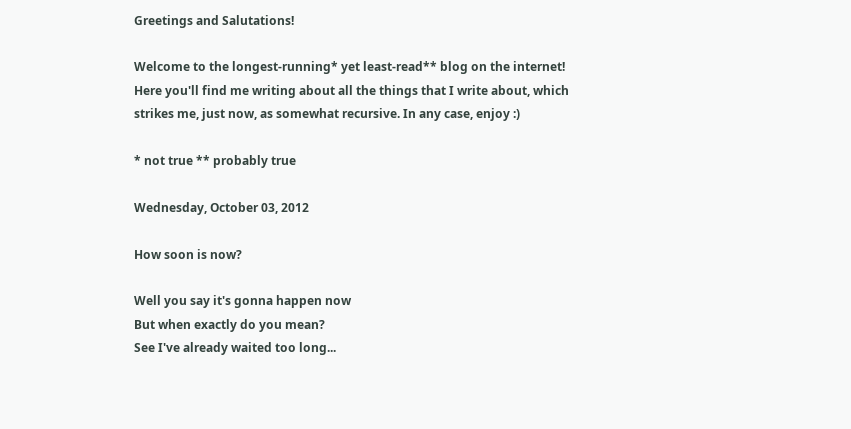Greetings and Salutations!

Welcome to the longest-running* yet least-read** blog on the internet! Here you'll find me writing about all the things that I write about, which strikes me, just now, as somewhat recursive. In any case, enjoy :)

* not true ** probably true

Wednesday, October 03, 2012

How soon is now?

Well you say it's gonna happen now
But when exactly do you mean?
See I've already waited too long...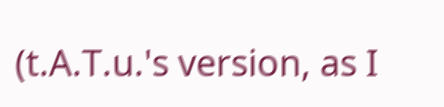(t.A.T.u.'s version, as I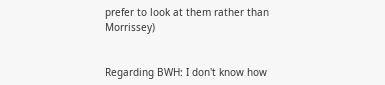prefer to look at them rather than Morrissey)


Regarding BWH: I don't know how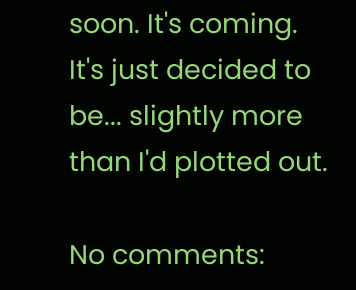soon. It's coming. It's just decided to be... slightly more than I'd plotted out.

No comments: